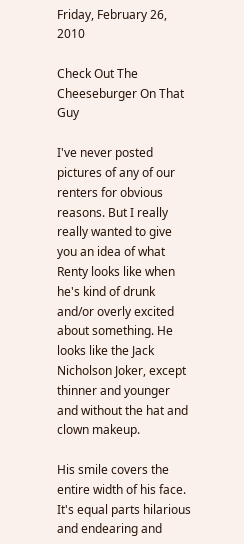Friday, February 26, 2010

Check Out The Cheeseburger On That Guy

I've never posted pictures of any of our renters for obvious reasons. But I really really wanted to give you an idea of what Renty looks like when he's kind of drunk and/or overly excited about something. He looks like the Jack Nicholson Joker, except thinner and younger and without the hat and clown makeup.

His smile covers the entire width of his face. It's equal parts hilarious and endearing and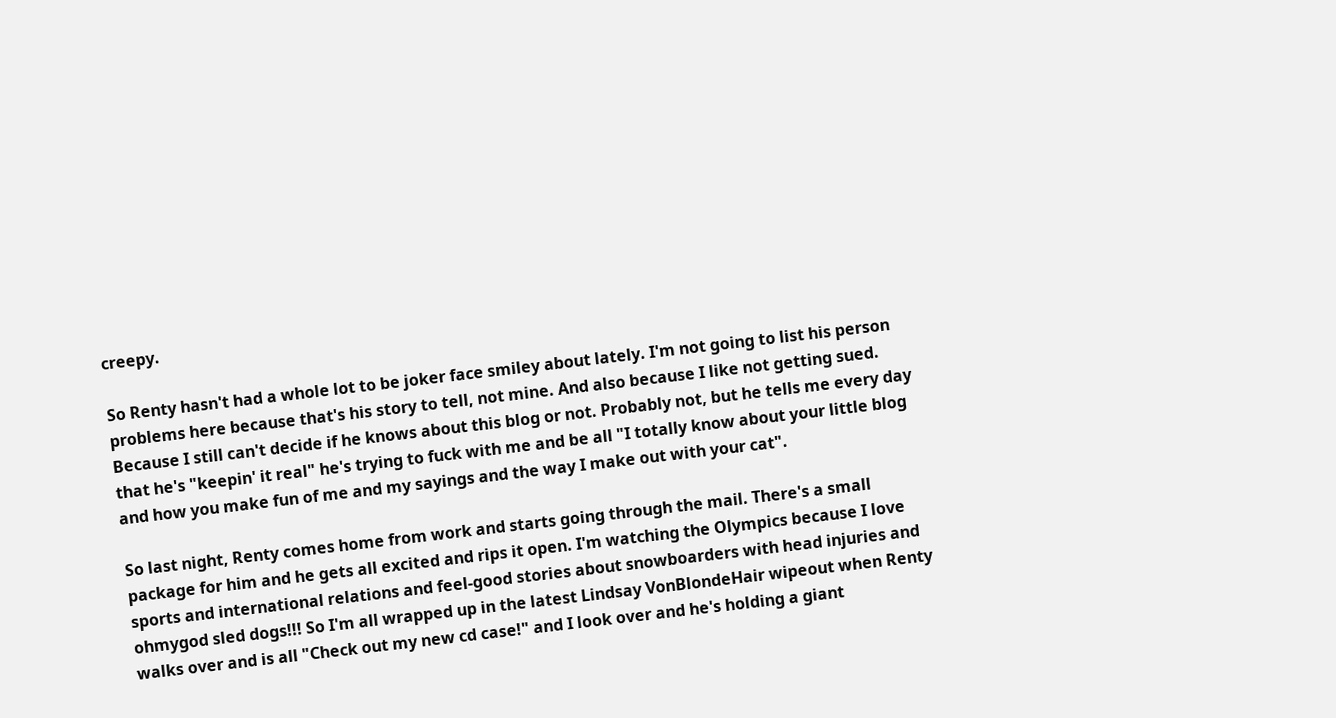creepy.

So Renty hasn't had a whole lot to be joker face smiley about lately. I'm not going to list his person problems here because that's his story to tell, not mine. And also because I like not getting sued. Because I still can't decide if he knows about this blog or not. Probably not, but he tells me every day that he's "keepin' it real" he's trying to fuck with me and be all "I totally know about your little blog and how you make fun of me and my sayings and the way I make out with your cat".

So last night, Renty comes home from work and starts going through the mail. There's a small package for him and he gets all excited and rips it open. I'm watching the Olympics because I love sports and international relations and feel-good stories about snowboarders with head injuries and ohmygod sled dogs!!! So I'm all wrapped up in the latest Lindsay VonBlondeHair wipeout when Renty walks over and is all "Check out my new cd case!" and I look over and he's holding a giant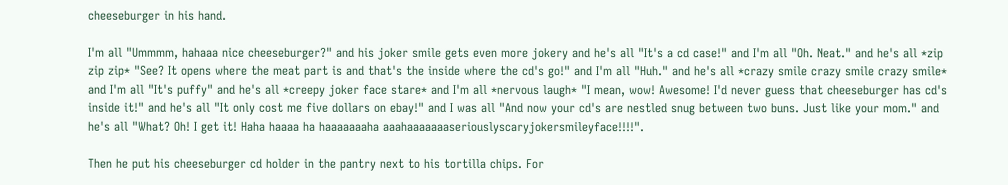cheeseburger in his hand.

I'm all "Ummmm, hahaaa nice cheeseburger?" and his joker smile gets even more jokery and he's all "It's a cd case!" and I'm all "Oh. Neat." and he's all *zip zip zip* "See? It opens where the meat part is and that's the inside where the cd's go!" and I'm all "Huh." and he's all *crazy smile crazy smile crazy smile* and I'm all "It's puffy" and he's all *creepy joker face stare* and I'm all *nervous laugh* "I mean, wow! Awesome! I'd never guess that cheeseburger has cd's inside it!" and he's all "It only cost me five dollars on ebay!" and I was all "And now your cd's are nestled snug between two buns. Just like your mom." and he's all "What? Oh! I get it! Haha haaaa ha haaaaaaaha aaahaaaaaaaseriouslyscaryjokersmileyface!!!!".

Then he put his cheeseburger cd holder in the pantry next to his tortilla chips. For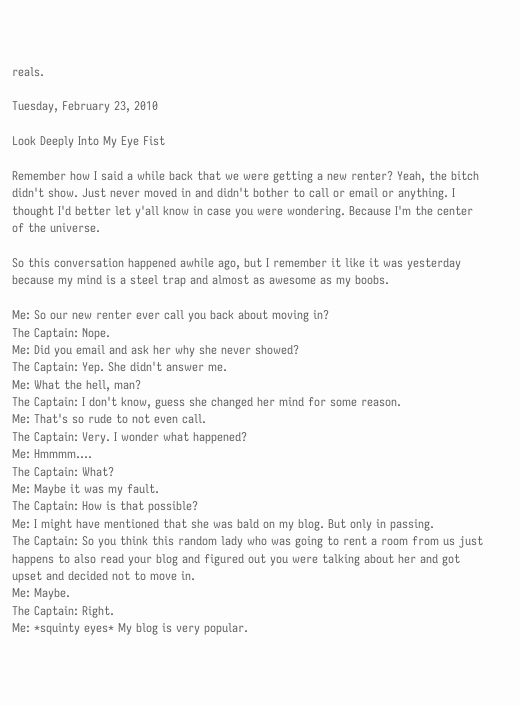reals.

Tuesday, February 23, 2010

Look Deeply Into My Eye Fist

Remember how I said a while back that we were getting a new renter? Yeah, the bitch didn't show. Just never moved in and didn't bother to call or email or anything. I thought I'd better let y'all know in case you were wondering. Because I'm the center of the universe.

So this conversation happened awhile ago, but I remember it like it was yesterday because my mind is a steel trap and almost as awesome as my boobs.

Me: So our new renter ever call you back about moving in?
The Captain: Nope.
Me: Did you email and ask her why she never showed?
The Captain: Yep. She didn't answer me.
Me: What the hell, man?
The Captain: I don't know, guess she changed her mind for some reason.
Me: That's so rude to not even call.
The Captain: Very. I wonder what happened?
Me: Hmmmm....
The Captain: What?
Me: Maybe it was my fault.
The Captain: How is that possible?
Me: I might have mentioned that she was bald on my blog. But only in passing.
The Captain: So you think this random lady who was going to rent a room from us just happens to also read your blog and figured out you were talking about her and got upset and decided not to move in.
Me: Maybe.
The Captain: Right.
Me: *squinty eyes* My blog is very popular.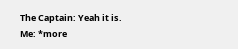The Captain: Yeah it is.
Me: *more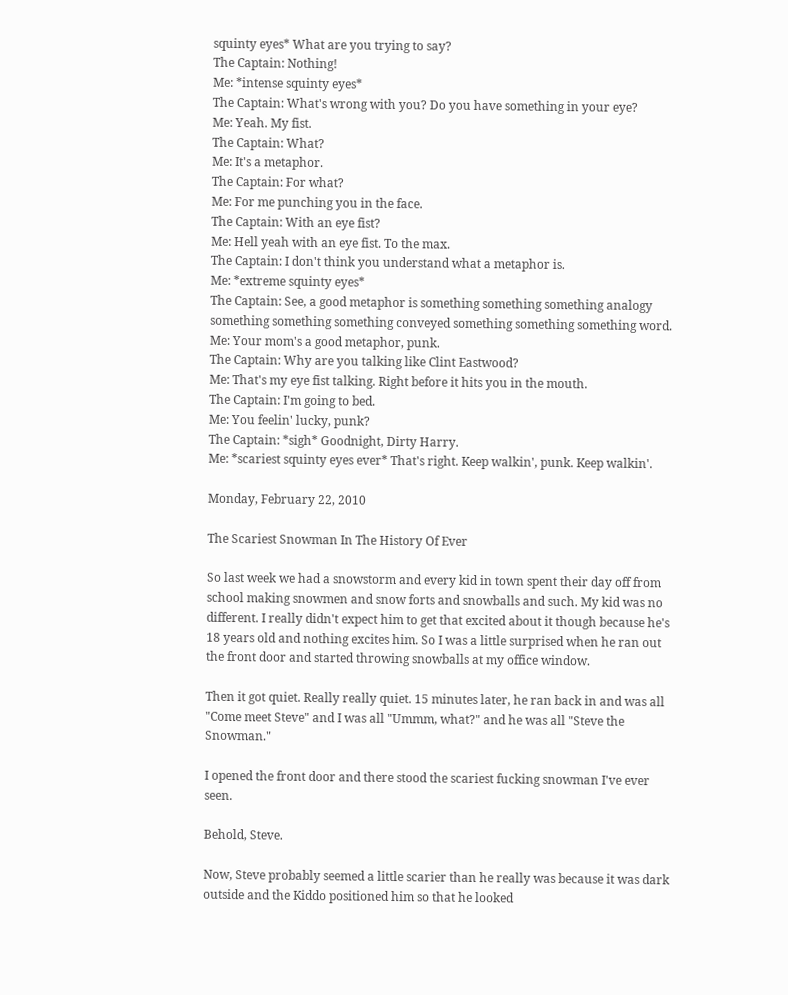squinty eyes* What are you trying to say?
The Captain: Nothing!
Me: *intense squinty eyes*
The Captain: What's wrong with you? Do you have something in your eye?
Me: Yeah. My fist.
The Captain: What?
Me: It's a metaphor.
The Captain: For what?
Me: For me punching you in the face.
The Captain: With an eye fist?
Me: Hell yeah with an eye fist. To the max.
The Captain: I don't think you understand what a metaphor is.
Me: *extreme squinty eyes*
The Captain: See, a good metaphor is something something something analogy something something something conveyed something something something word.
Me: Your mom's a good metaphor, punk.
The Captain: Why are you talking like Clint Eastwood?
Me: That's my eye fist talking. Right before it hits you in the mouth.
The Captain: I'm going to bed.
Me: You feelin' lucky, punk?
The Captain: *sigh* Goodnight, Dirty Harry.
Me: *scariest squinty eyes ever* That's right. Keep walkin', punk. Keep walkin'.

Monday, February 22, 2010

The Scariest Snowman In The History Of Ever

So last week we had a snowstorm and every kid in town spent their day off from school making snowmen and snow forts and snowballs and such. My kid was no different. I really didn't expect him to get that excited about it though because he's 18 years old and nothing excites him. So I was a little surprised when he ran out the front door and started throwing snowballs at my office window.

Then it got quiet. Really really quiet. 15 minutes later, he ran back in and was all "Come meet Steve" and I was all "Ummm, what?" and he was all "Steve the Snowman."

I opened the front door and there stood the scariest fucking snowman I've ever seen.

Behold, Steve.

Now, Steve probably seemed a little scarier than he really was because it was dark outside and the Kiddo positioned him so that he looked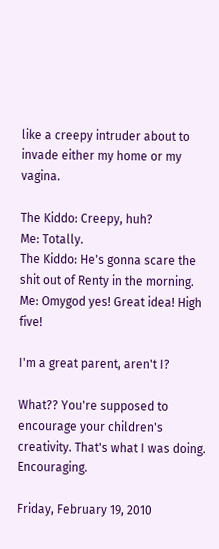like a creepy intruder about to invade either my home or my vagina.

The Kiddo: Creepy, huh?
Me: Totally.
The Kiddo: He's gonna scare the shit out of Renty in the morning.
Me: Omygod yes! Great idea! High five!

I'm a great parent, aren't I?

What?? You're supposed to encourage your children's creativity. That's what I was doing. Encouraging.

Friday, February 19, 2010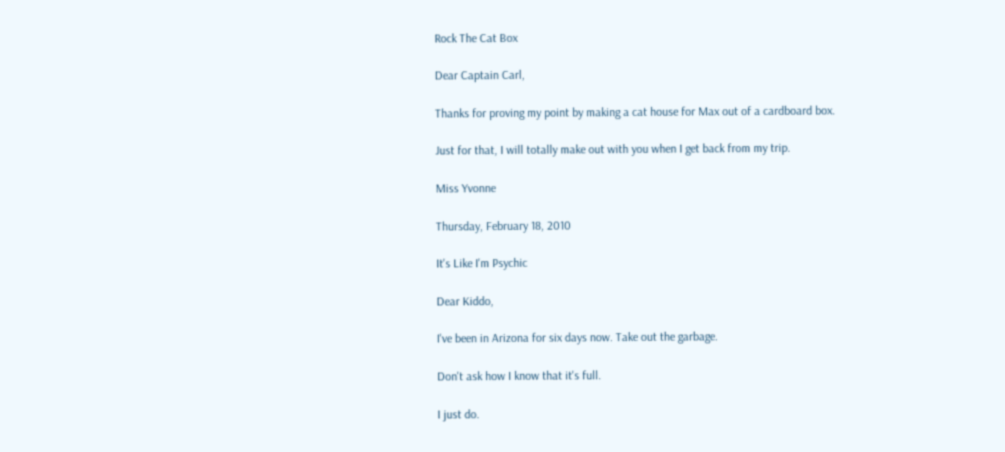Rock The Cat Box

Dear Captain Carl,

Thanks for proving my point by making a cat house for Max out of a cardboard box.

Just for that, I will totally make out with you when I get back from my trip.

Miss Yvonne

Thursday, February 18, 2010

It's Like I'm Psychic

Dear Kiddo,

I've been in Arizona for six days now. Take out the garbage.

Don't ask how I know that it's full.

I just do.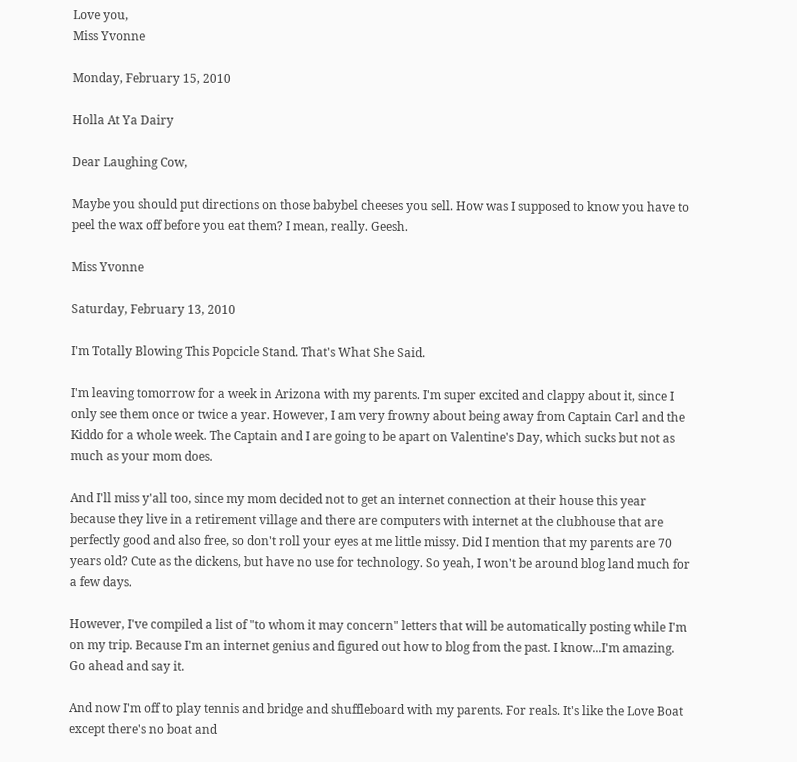Love you,
Miss Yvonne

Monday, February 15, 2010

Holla At Ya Dairy

Dear Laughing Cow,

Maybe you should put directions on those babybel cheeses you sell. How was I supposed to know you have to peel the wax off before you eat them? I mean, really. Geesh.

Miss Yvonne

Saturday, February 13, 2010

I'm Totally Blowing This Popcicle Stand. That's What She Said.

I'm leaving tomorrow for a week in Arizona with my parents. I'm super excited and clappy about it, since I only see them once or twice a year. However, I am very frowny about being away from Captain Carl and the Kiddo for a whole week. The Captain and I are going to be apart on Valentine's Day, which sucks but not as much as your mom does.

And I'll miss y'all too, since my mom decided not to get an internet connection at their house this year because they live in a retirement village and there are computers with internet at the clubhouse that are perfectly good and also free, so don't roll your eyes at me little missy. Did I mention that my parents are 70 years old? Cute as the dickens, but have no use for technology. So yeah, I won't be around blog land much for a few days.

However, I've compiled a list of "to whom it may concern" letters that will be automatically posting while I'm on my trip. Because I'm an internet genius and figured out how to blog from the past. I know...I'm amazing. Go ahead and say it.

And now I'm off to play tennis and bridge and shuffleboard with my parents. For reals. It's like the Love Boat except there's no boat and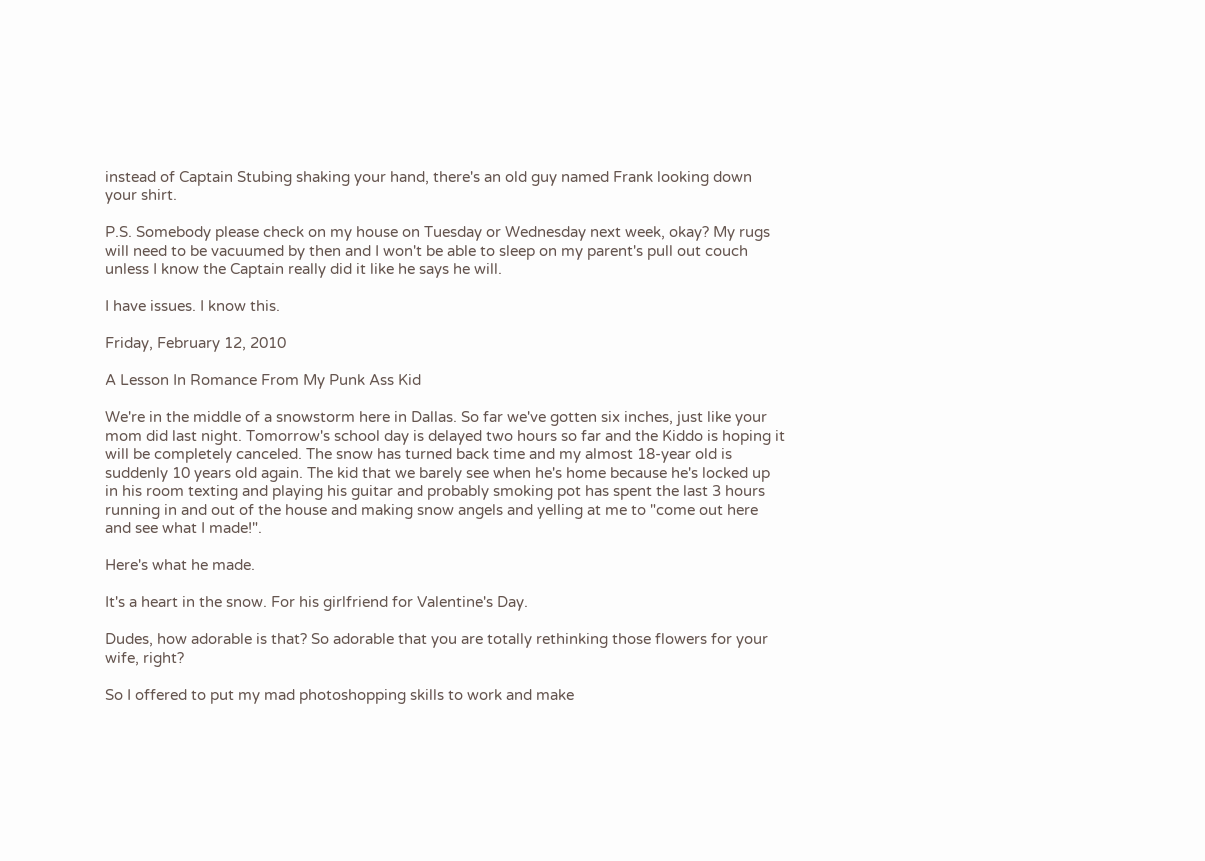instead of Captain Stubing shaking your hand, there's an old guy named Frank looking down your shirt.

P.S. Somebody please check on my house on Tuesday or Wednesday next week, okay? My rugs will need to be vacuumed by then and I won't be able to sleep on my parent's pull out couch unless I know the Captain really did it like he says he will.

I have issues. I know this.

Friday, February 12, 2010

A Lesson In Romance From My Punk Ass Kid

We're in the middle of a snowstorm here in Dallas. So far we've gotten six inches, just like your mom did last night. Tomorrow's school day is delayed two hours so far and the Kiddo is hoping it will be completely canceled. The snow has turned back time and my almost 18-year old is suddenly 10 years old again. The kid that we barely see when he's home because he's locked up in his room texting and playing his guitar and probably smoking pot has spent the last 3 hours running in and out of the house and making snow angels and yelling at me to "come out here and see what I made!".

Here's what he made.

It's a heart in the snow. For his girlfriend for Valentine's Day.

Dudes, how adorable is that? So adorable that you are totally rethinking those flowers for your wife, right?

So I offered to put my mad photoshopping skills to work and make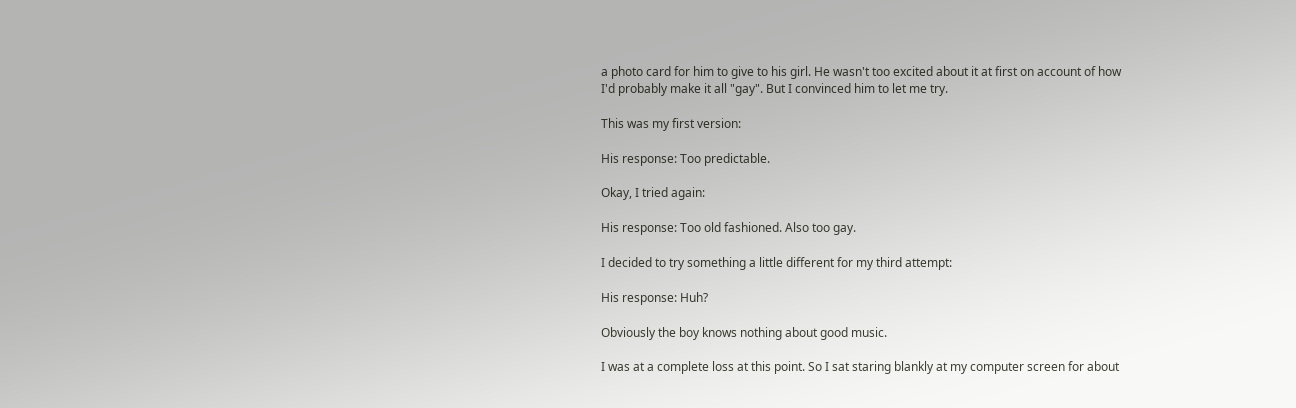a photo card for him to give to his girl. He wasn't too excited about it at first on account of how I'd probably make it all "gay". But I convinced him to let me try.

This was my first version:

His response: Too predictable.

Okay, I tried again:

His response: Too old fashioned. Also too gay.

I decided to try something a little different for my third attempt:

His response: Huh?

Obviously the boy knows nothing about good music.

I was at a complete loss at this point. So I sat staring blankly at my computer screen for about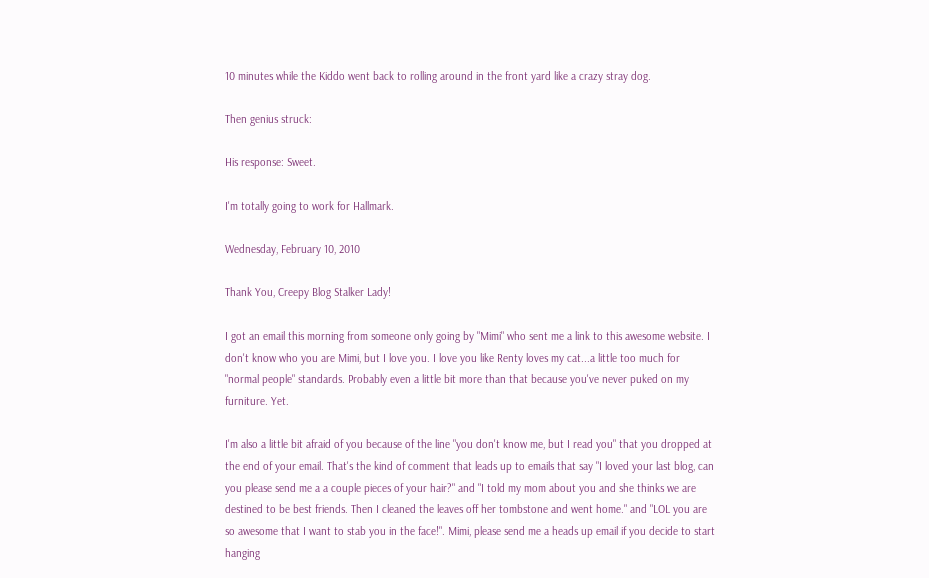10 minutes while the Kiddo went back to rolling around in the front yard like a crazy stray dog.

Then genius struck:

His response: Sweet.

I'm totally going to work for Hallmark.

Wednesday, February 10, 2010

Thank You, Creepy Blog Stalker Lady!

I got an email this morning from someone only going by "Mimi" who sent me a link to this awesome website. I don't know who you are Mimi, but I love you. I love you like Renty loves my cat...a little too much for "normal people" standards. Probably even a little bit more than that because you've never puked on my furniture. Yet.

I'm also a little bit afraid of you because of the line "you don't know me, but I read you" that you dropped at the end of your email. That's the kind of comment that leads up to emails that say "I loved your last blog, can you please send me a a couple pieces of your hair?" and "I told my mom about you and she thinks we are destined to be best friends. Then I cleaned the leaves off her tombstone and went home." and "LOL you are so awesome that I want to stab you in the face!". Mimi, please send me a heads up email if you decide to start hanging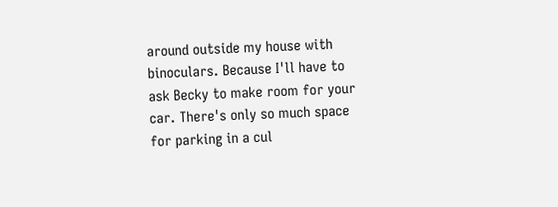around outside my house with binoculars. Because I'll have to ask Becky to make room for your car. There's only so much space for parking in a cul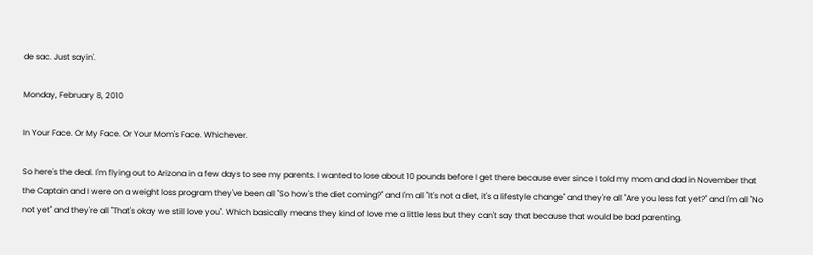de sac. Just sayin'.

Monday, February 8, 2010

In Your Face. Or My Face. Or Your Mom's Face. Whichever.

So here's the deal. I'm flying out to Arizona in a few days to see my parents. I wanted to lose about 10 pounds before I get there because ever since I told my mom and dad in November that the Captain and I were on a weight loss program they've been all "So how's the diet coming?" and I'm all "It's not a diet, it's a lifestyle change" and they're all "Are you less fat yet?" and I'm all "No not yet" and they're all "That's okay we still love you". Which basically means they kind of love me a little less but they can't say that because that would be bad parenting.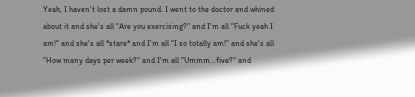Yeah, I haven't lost a damn pound. I went to the doctor and whined about it and she's all "Are you exercising?" and I'm all "Fuck yeah I am!" and she's all *stare* and I'm all "I so totally am!" and she's all "How many days per week?" and I'm all "Ummm...five?" and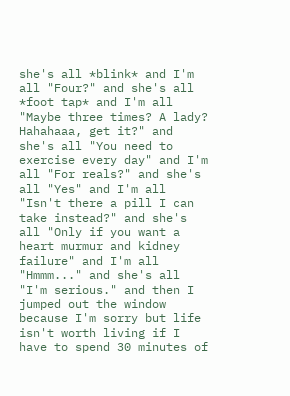she's all *blink* and I'm all "Four?" and she's all *foot tap* and I'm all "Maybe three times? A lady? Hahahaaa, get it?" and she's all "You need to exercise every day" and I'm all "For reals?" and she's all "Yes" and I'm all "Isn't there a pill I can take instead?" and she's all "Only if you want a heart murmur and kidney failure" and I'm all "Hmmm..." and she's all "I'm serious." and then I jumped out the window because I'm sorry but life isn't worth living if I have to spend 30 minutes of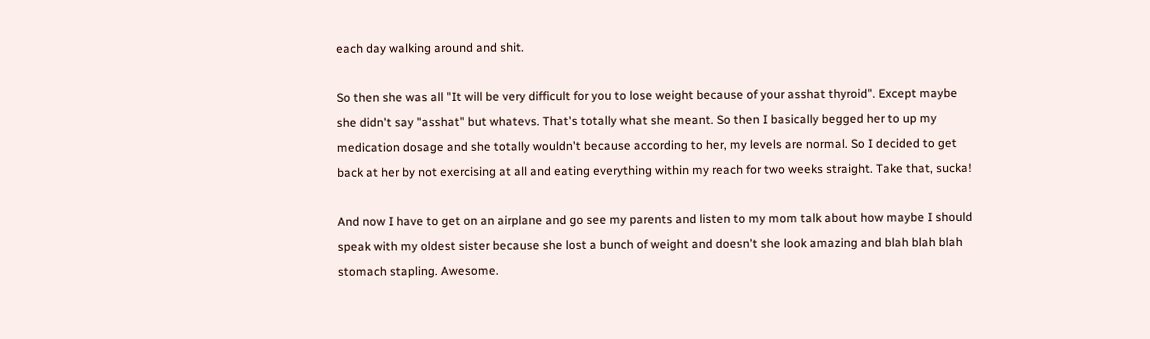each day walking around and shit.

So then she was all "It will be very difficult for you to lose weight because of your asshat thyroid". Except maybe she didn't say "asshat" but whatevs. That's totally what she meant. So then I basically begged her to up my medication dosage and she totally wouldn't because according to her, my levels are normal. So I decided to get back at her by not exercising at all and eating everything within my reach for two weeks straight. Take that, sucka!

And now I have to get on an airplane and go see my parents and listen to my mom talk about how maybe I should speak with my oldest sister because she lost a bunch of weight and doesn't she look amazing and blah blah blah stomach stapling. Awesome.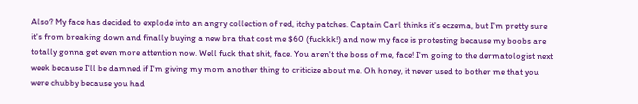Also? My face has decided to explode into an angry collection of red, itchy patches. Captain Carl thinks it's eczema, but I'm pretty sure it's from breaking down and finally buying a new bra that cost me $60 (fuckkk!) and now my face is protesting because my boobs are totally gonna get even more attention now. Well fuck that shit, face. You aren't the boss of me, face! I'm going to the dermatologist next week because I'll be damned if I'm giving my mom another thing to criticize about me. Oh honey, it never used to bother me that you were chubby because you had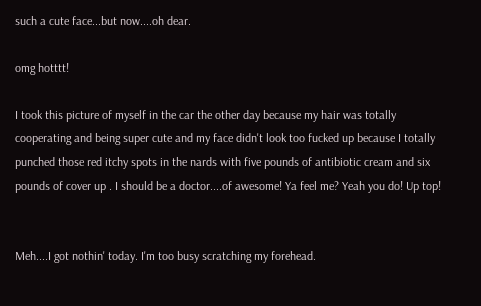such a cute face...but now....oh dear.

omg hotttt!

I took this picture of myself in the car the other day because my hair was totally cooperating and being super cute and my face didn't look too fucked up because I totally punched those red itchy spots in the nards with five pounds of antibiotic cream and six pounds of cover up . I should be a doctor....of awesome! Ya feel me? Yeah you do! Up top!


Meh....I got nothin' today. I'm too busy scratching my forehead.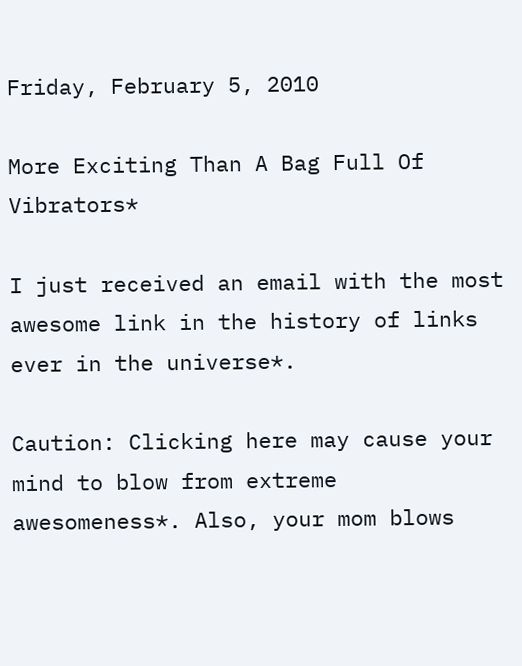Friday, February 5, 2010

More Exciting Than A Bag Full Of Vibrators*

I just received an email with the most awesome link in the history of links ever in the universe*.

Caution: Clicking here may cause your mind to blow from extreme awesomeness*. Also, your mom blows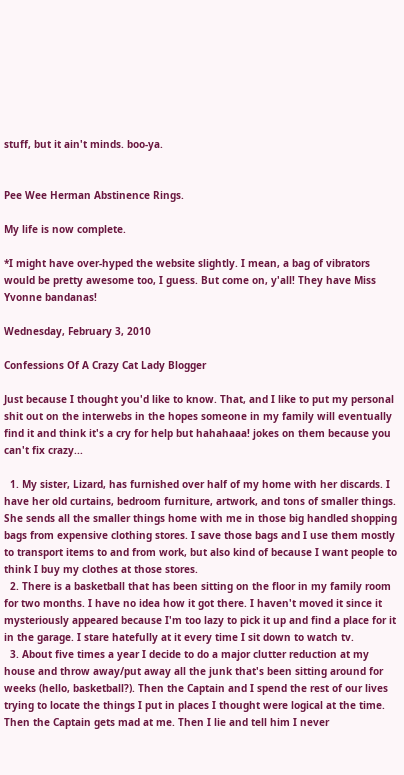stuff, but it ain't minds. boo-ya.


Pee Wee Herman Abstinence Rings.

My life is now complete.

*I might have over-hyped the website slightly. I mean, a bag of vibrators would be pretty awesome too, I guess. But come on, y'all! They have Miss Yvonne bandanas!

Wednesday, February 3, 2010

Confessions Of A Crazy Cat Lady Blogger

Just because I thought you'd like to know. That, and I like to put my personal shit out on the interwebs in the hopes someone in my family will eventually find it and think it's a cry for help but hahahaaa! jokes on them because you can't fix crazy...

  1. My sister, Lizard, has furnished over half of my home with her discards. I have her old curtains, bedroom furniture, artwork, and tons of smaller things. She sends all the smaller things home with me in those big handled shopping bags from expensive clothing stores. I save those bags and I use them mostly to transport items to and from work, but also kind of because I want people to think I buy my clothes at those stores.
  2. There is a basketball that has been sitting on the floor in my family room for two months. I have no idea how it got there. I haven't moved it since it mysteriously appeared because I'm too lazy to pick it up and find a place for it in the garage. I stare hatefully at it every time I sit down to watch tv.
  3. About five times a year I decide to do a major clutter reduction at my house and throw away/put away all the junk that's been sitting around for weeks (hello, basketball?). Then the Captain and I spend the rest of our lives trying to locate the things I put in places I thought were logical at the time. Then the Captain gets mad at me. Then I lie and tell him I never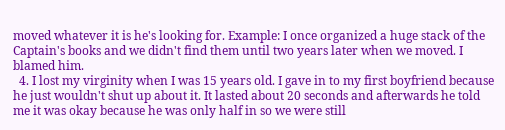moved whatever it is he's looking for. Example: I once organized a huge stack of the Captain's books and we didn't find them until two years later when we moved. I blamed him.
  4. I lost my virginity when I was 15 years old. I gave in to my first boyfriend because he just wouldn't shut up about it. It lasted about 20 seconds and afterwards he told me it was okay because he was only half in so we were still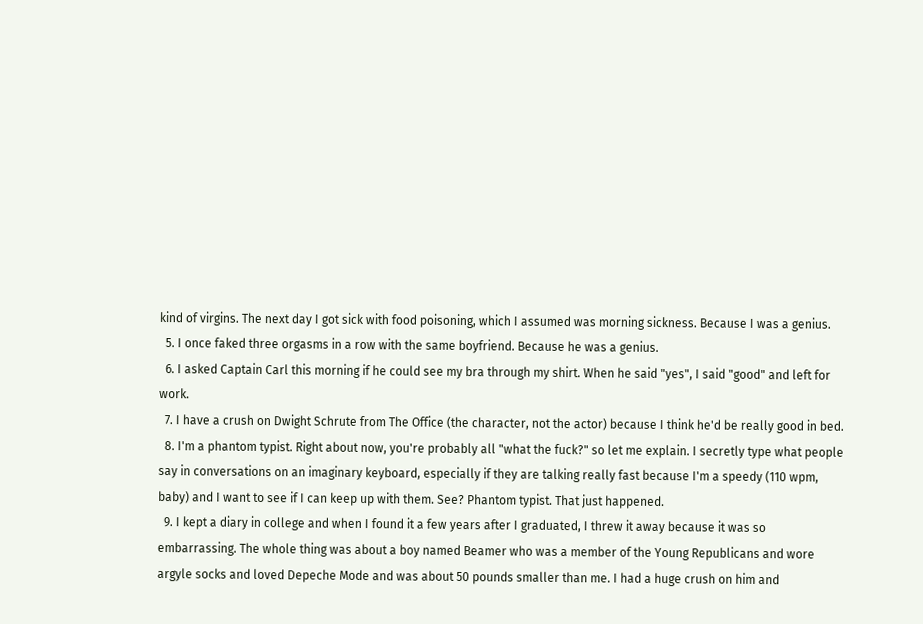kind of virgins. The next day I got sick with food poisoning, which I assumed was morning sickness. Because I was a genius.
  5. I once faked three orgasms in a row with the same boyfriend. Because he was a genius.
  6. I asked Captain Carl this morning if he could see my bra through my shirt. When he said "yes", I said "good" and left for work.
  7. I have a crush on Dwight Schrute from The Office (the character, not the actor) because I think he'd be really good in bed.
  8. I'm a phantom typist. Right about now, you're probably all "what the fuck?" so let me explain. I secretly type what people say in conversations on an imaginary keyboard, especially if they are talking really fast because I'm a speedy (110 wpm, baby) and I want to see if I can keep up with them. See? Phantom typist. That just happened.
  9. I kept a diary in college and when I found it a few years after I graduated, I threw it away because it was so embarrassing. The whole thing was about a boy named Beamer who was a member of the Young Republicans and wore argyle socks and loved Depeche Mode and was about 50 pounds smaller than me. I had a huge crush on him and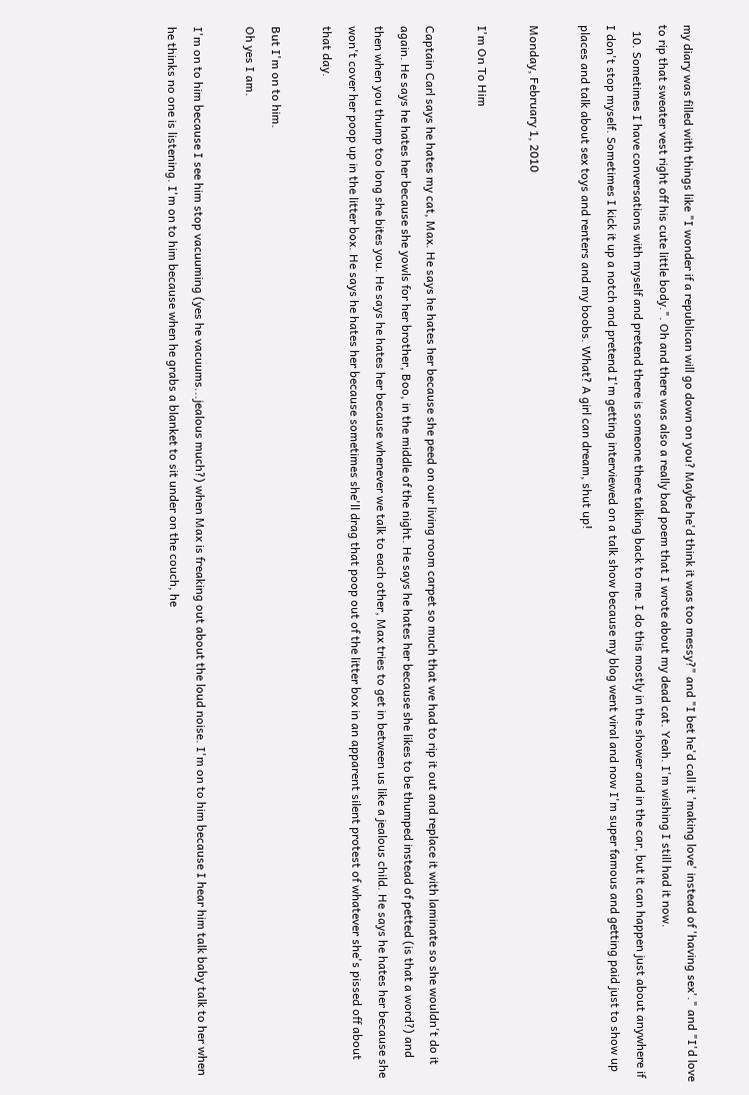my diary was filled with things like "I wonder if a republican will go down on you? Maybe he'd think it was too messy?" and "I bet he'd call it 'making love' instead of 'having sex'." and "I'd love to rip that sweater vest right off his cute little body.". Oh and there was also a really bad poem that I wrote about my dead cat. Yeah. I'm wishing I still had it now.
  10. Sometimes I have conversations with myself and pretend there is someone there talking back to me. I do this mostly in the shower and in the car, but it can happen just about anywhere if I don't stop myself. Sometimes I kick it up a notch and pretend I'm getting interviewed on a talk show because my blog went viral and now I'm super famous and getting paid just to show up places and talk about sex toys and renters and my boobs. What? A girl can dream, shut up!

Monday, February 1, 2010

I'm On To Him

Captain Carl says he hates my cat, Max. He says he hates her because she peed on our living room carpet so much that we had to rip it out and replace it with laminate so she wouldn't do it again. He says he hates her because she yowls for her brother, Boo, in the middle of the night. He says he hates her because she likes to be thumped instead of petted (is that a word?) and then when you thump too long she bites you. He says he hates her because whenever we talk to each other, Max tries to get in between us like a jealous child. He says he hates her because she won't cover her poop up in the litter box. He says he hates her because sometimes she'll drag that poop out of the litter box in an apparent silent protest of whatever she's pissed off about that day.

But I'm on to him.
Oh yes I am.

I'm on to him because I see him stop vacuuming (yes he vacuums...jealous much?) when Max is freaking out about the loud noise. I'm on to him because I hear him talk baby talk to her when he thinks no one is listening. I'm on to him because when he grabs a blanket to sit under on the couch, he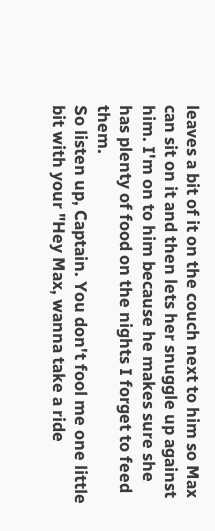leaves a bit of it on the couch next to him so Max can sit on it and then lets her snuggle up against him. I'm on to him because he makes sure she has plenty of food on the nights I forget to feed them.
So listen up, Captain. You don't fool me one little bit with your "Hey Max, wanna take a ride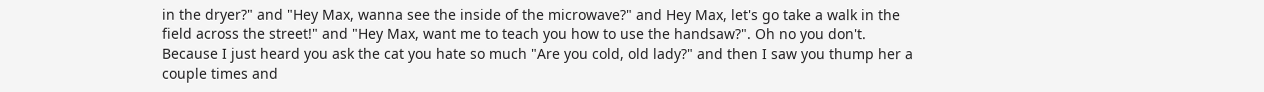in the dryer?" and "Hey Max, wanna see the inside of the microwave?" and Hey Max, let's go take a walk in the field across the street!" and "Hey Max, want me to teach you how to use the handsaw?". Oh no you don't. Because I just heard you ask the cat you hate so much "Are you cold, old lady?" and then I saw you thump her a couple times and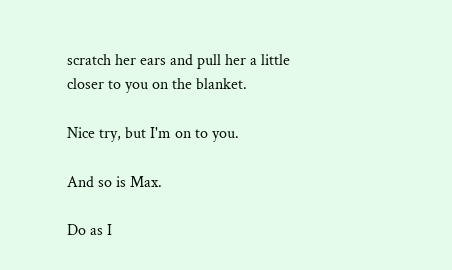scratch her ears and pull her a little closer to you on the blanket.

Nice try, but I'm on to you.

And so is Max.

Do as I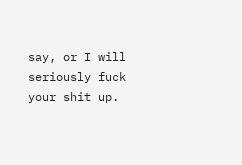say, or I will seriously fuck your shit up.